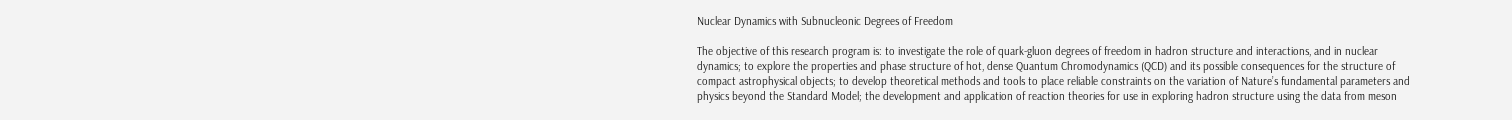Nuclear Dynamics with Subnucleonic Degrees of Freedom

The objective of this research program is: to investigate the role of quark-gluon degrees of freedom in hadron structure and interactions, and in nuclear dynamics; to explore the properties and phase structure of hot, dense Quantum Chromodynamics (QCD) and its possible consequences for the structure of compact astrophysical objects; to develop theoretical methods and tools to place reliable constraints on the variation of Nature’s fundamental parameters and physics beyond the Standard Model; the development and application of reaction theories for use in exploring hadron structure using the data from meson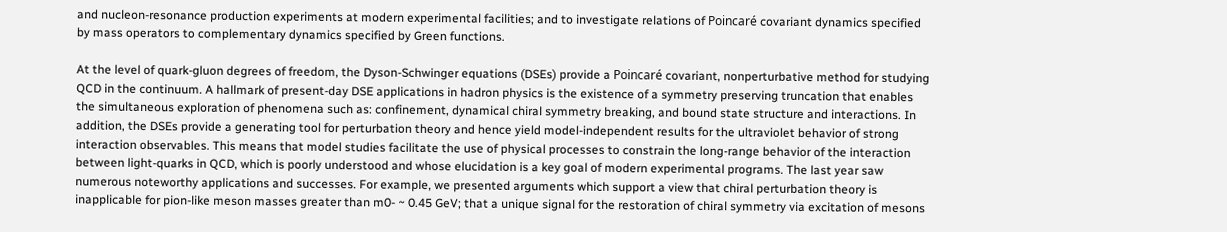and nucleon-resonance production experiments at modern experimental facilities; and to investigate relations of Poincaré covariant dynamics specified by mass operators to complementary dynamics specified by Green functions.

At the level of quark-gluon degrees of freedom, the Dyson-Schwinger equations (DSEs) provide a Poincaré covariant, nonperturbative method for studying QCD in the continuum. A hallmark of present-day DSE applications in hadron physics is the existence of a symmetry preserving truncation that enables the simultaneous exploration of phenomena such as: confinement, dynamical chiral symmetry breaking, and bound state structure and interactions. In addition, the DSEs provide a generating tool for perturbation theory and hence yield model-independent results for the ultraviolet behavior of strong interaction observables. This means that model studies facilitate the use of physical processes to constrain the long-range behavior of the interaction between light-quarks in QCD, which is poorly understood and whose elucidation is a key goal of modern experimental programs. The last year saw numerous noteworthy applications and successes. For example, we presented arguments which support a view that chiral perturbation theory is inapplicable for pion-like meson masses greater than m0- ~ 0.45 GeV; that a unique signal for the restoration of chiral symmetry via excitation of mesons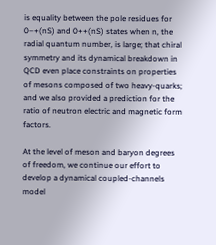is equality between the pole residues for 0–+(nS) and 0++(nS) states when n, the radial quantum number, is large; that chiral symmetry and its dynamical breakdown in QCD even place constraints on properties of mesons composed of two heavy-quarks; and we also provided a prediction for the ratio of neutron electric and magnetic form factors.

At the level of meson and baryon degrees of freedom, we continue our effort to develop a dynamical coupled-channels model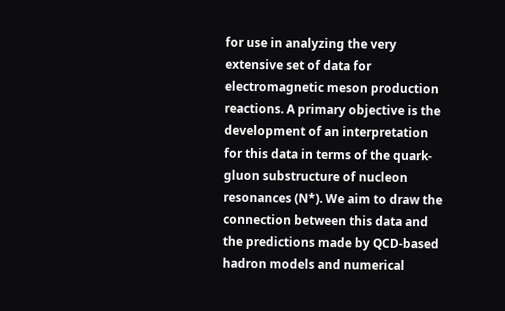for use in analyzing the very extensive set of data for electromagnetic meson production reactions. A primary objective is the development of an interpretation for this data in terms of the quark-gluon substructure of nucleon resonances (N*). We aim to draw the connection between this data and the predictions made by QCD-based hadron models and numerical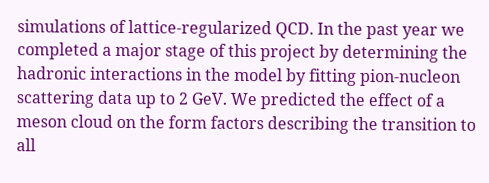simulations of lattice-regularized QCD. In the past year we completed a major stage of this project by determining the hadronic interactions in the model by fitting pion-nucleon scattering data up to 2 GeV. We predicted the effect of a meson cloud on the form factors describing the transition to all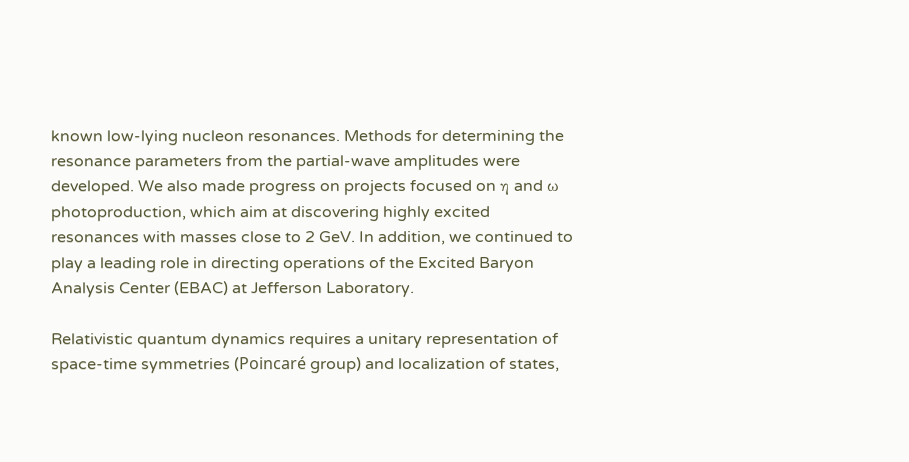known low-lying nucleon resonances. Methods for determining the resonance parameters from the partial-wave amplitudes were developed. We also made progress on projects focused on η and ω photoproduction, which aim at discovering highly excited resonances with masses close to 2 GeV. In addition, we continued to play a leading role in directing operations of the Excited Baryon Analysis Center (EBAC) at Jefferson Laboratory.

Relativistic quantum dynamics requires a unitary representation of space-time symmetries (Poincaré group) and localization of states,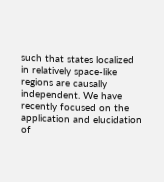such that states localized in relatively space-like regions are causally independent. We have recently focused on the application and elucidation of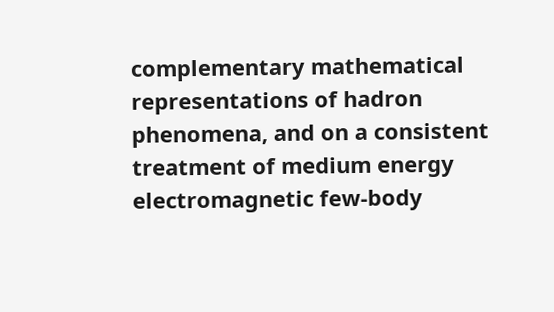complementary mathematical representations of hadron phenomena, and on a consistent treatment of medium energy electromagnetic few-body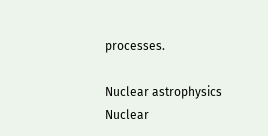processes.

Nuclear astrophysics
Nuclear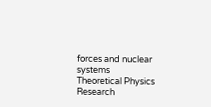forces and nuclear systems
Theoretical Physics Research